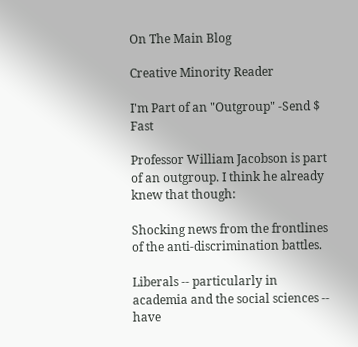On The Main Blog

Creative Minority Reader

I'm Part of an "Outgroup" -Send $ Fast

Professor William Jacobson is part of an outgroup. I think he already knew that though:

Shocking news from the frontlines of the anti-discrimination battles.

Liberals -- particularly in academia and the social sciences -- have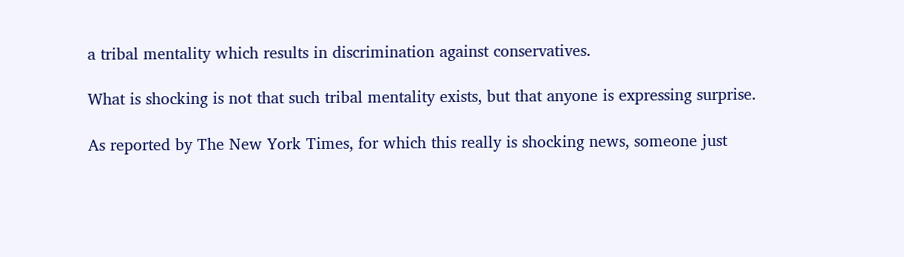a tribal mentality which results in discrimination against conservatives.

What is shocking is not that such tribal mentality exists, but that anyone is expressing surprise.

As reported by The New York Times, for which this really is shocking news, someone just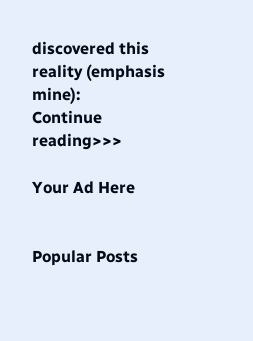discovered this reality (emphasis mine):
Continue reading>>>

Your Ad Here


Popular Posts